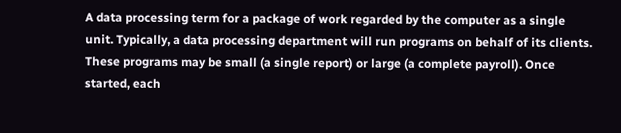A data processing term for a package of work regarded by the computer as a single unit. Typically, a data processing department will run programs on behalf of its clients. These programs may be small (a single report) or large (a complete payroll). Once started, each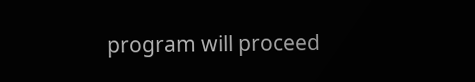program will proceed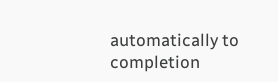automatically to completion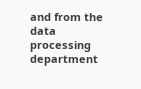and from the data processing department